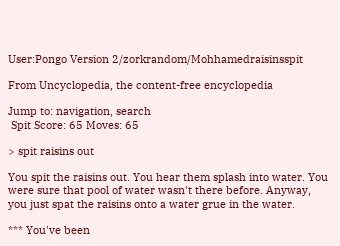User:Pongo Version 2/zorkrandom/Mohhamedraisinsspit

From Uncyclopedia, the content-free encyclopedia

Jump to: navigation, search
 Spit Score: 65 Moves: 65

> spit raisins out

You spit the raisins out. You hear them splash into water. You were sure that pool of water wasn't there before. Anyway, you just spat the raisins onto a water grue in the water.

*** You've been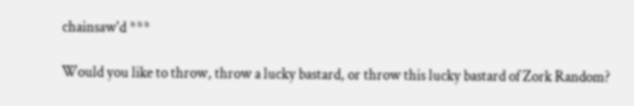chainsaw'd ***

Would you like to throw, throw a lucky bastard, or throw this lucky bastard of Zork Random?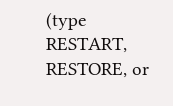(type RESTART, RESTORE, or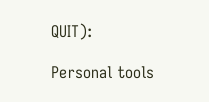QUIT):

Personal tools